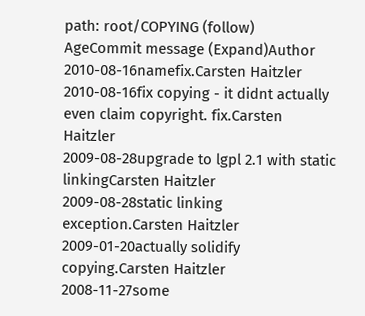path: root/COPYING (follow)
AgeCommit message (Expand)Author
2010-08-16namefix.Carsten Haitzler
2010-08-16fix copying - it didnt actually even claim copyright. fix.Carsten Haitzler
2009-08-28upgrade to lgpl 2.1 with static linkingCarsten Haitzler
2009-08-28static linking exception.Carsten Haitzler
2009-01-20actually solidify copying.Carsten Haitzler
2008-11-27some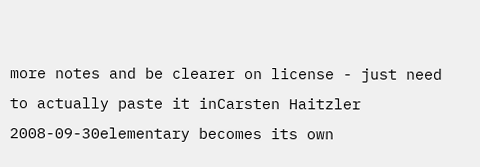more notes and be clearer on license - just need to actually paste it inCarsten Haitzler
2008-09-30elementary becomes its own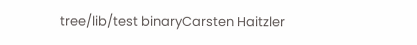tree/lib/test binaryCarsten Haitzler